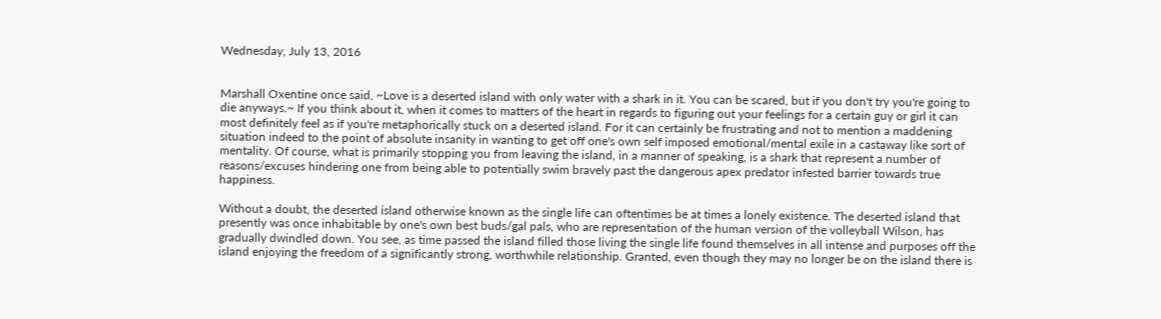Wednesday, July 13, 2016


Marshall Oxentine once said, ~Love is a deserted island with only water with a shark in it. You can be scared, but if you don't try you're going to die anyways.~ If you think about it, when it comes to matters of the heart in regards to figuring out your feelings for a certain guy or girl it can most definitely feel as if you're metaphorically stuck on a deserted island. For it can certainly be frustrating and not to mention a maddening situation indeed to the point of absolute insanity in wanting to get off one's own self imposed emotional/mental exile in a castaway like sort of mentality. Of course, what is primarily stopping you from leaving the island, in a manner of speaking, is a shark that represent a number of reasons/excuses hindering one from being able to potentially swim bravely past the dangerous apex predator infested barrier towards true happiness.

Without a doubt, the deserted island otherwise known as the single life can oftentimes be at times a lonely existence. The deserted island that presently was once inhabitable by one's own best buds/gal pals, who are representation of the human version of the volleyball Wilson, has gradually dwindled down. You see, as time passed the island filled those living the single life found themselves in all intense and purposes off the island enjoying the freedom of a significantly strong, worthwhile relationship. Granted, even though they may no longer be on the island there is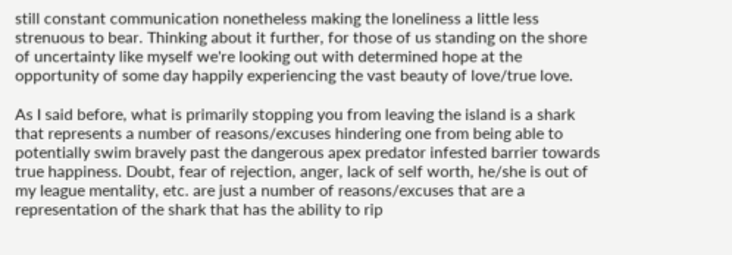still constant communication nonetheless making the loneliness a little less strenuous to bear. Thinking about it further, for those of us standing on the shore of uncertainty like myself we're looking out with determined hope at the opportunity of some day happily experiencing the vast beauty of love/true love.

As I said before, what is primarily stopping you from leaving the island is a shark that represents a number of reasons/excuses hindering one from being able to potentially swim bravely past the dangerous apex predator infested barrier towards true happiness. Doubt, fear of rejection, anger, lack of self worth, he/she is out of my league mentality, etc. are just a number of reasons/excuses that are a representation of the shark that has the ability to rip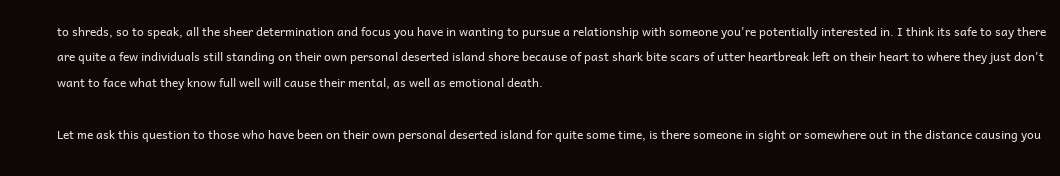to shreds, so to speak, all the sheer determination and focus you have in wanting to pursue a relationship with someone you're potentially interested in. I think its safe to say there are quite a few individuals still standing on their own personal deserted island shore because of past shark bite scars of utter heartbreak left on their heart to where they just don't want to face what they know full well will cause their mental, as well as emotional death.

Let me ask this question to those who have been on their own personal deserted island for quite some time, is there someone in sight or somewhere out in the distance causing you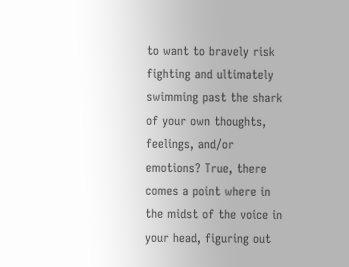to want to bravely risk fighting and ultimately swimming past the shark of your own thoughts, feelings, and/or emotions? True, there comes a point where in the midst of the voice in your head, figuring out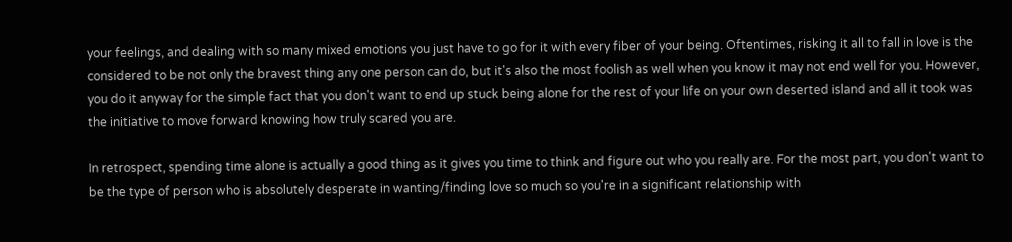your feelings, and dealing with so many mixed emotions you just have to go for it with every fiber of your being. Oftentimes, risking it all to fall in love is the considered to be not only the bravest thing any one person can do, but it's also the most foolish as well when you know it may not end well for you. However, you do it anyway for the simple fact that you don't want to end up stuck being alone for the rest of your life on your own deserted island and all it took was the initiative to move forward knowing how truly scared you are.

In retrospect, spending time alone is actually a good thing as it gives you time to think and figure out who you really are. For the most part, you don't want to be the type of person who is absolutely desperate in wanting/finding love so much so you're in a significant relationship with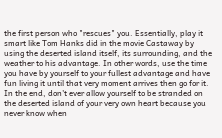the first person who "rescues" you. Essentially, play it smart like Tom Hanks did in the movie Castaway by using the deserted island itself, its surrounding, and the weather to his advantage. In other words, use the time you have by yourself to your fullest advantage and have fun living it until that very moment arrives then go for it. In the end, don't ever allow yourself to be stranded on the deserted island of your very own heart because you never know when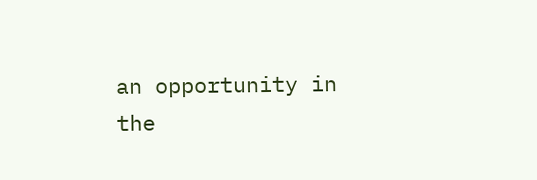an opportunity in the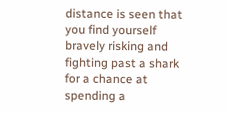distance is seen that you find yourself bravely risking and fighting past a shark for a chance at spending a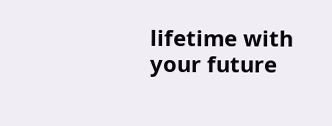lifetime with your future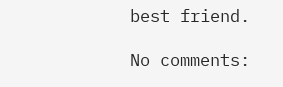best friend.

No comments: